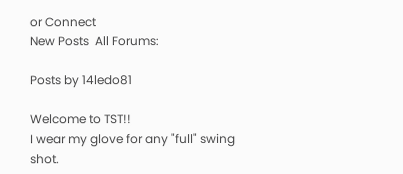or Connect
New Posts  All Forums:

Posts by 14ledo81

Welcome to TST!!
I wear my glove for any "full" swing shot.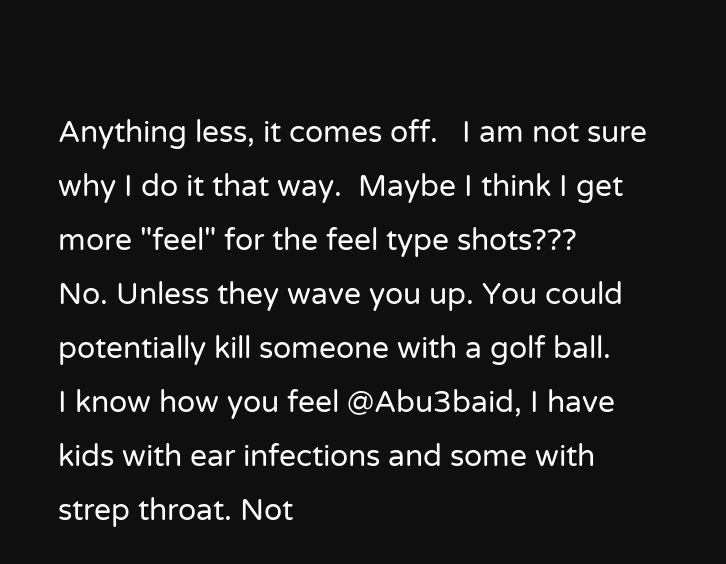Anything less, it comes off.   I am not sure why I do it that way.  Maybe I think I get more "feel" for the feel type shots???
No. Unless they wave you up. You could potentially kill someone with a golf ball.
I know how you feel @Abu3baid, I have kids with ear infections and some with strep throat. Not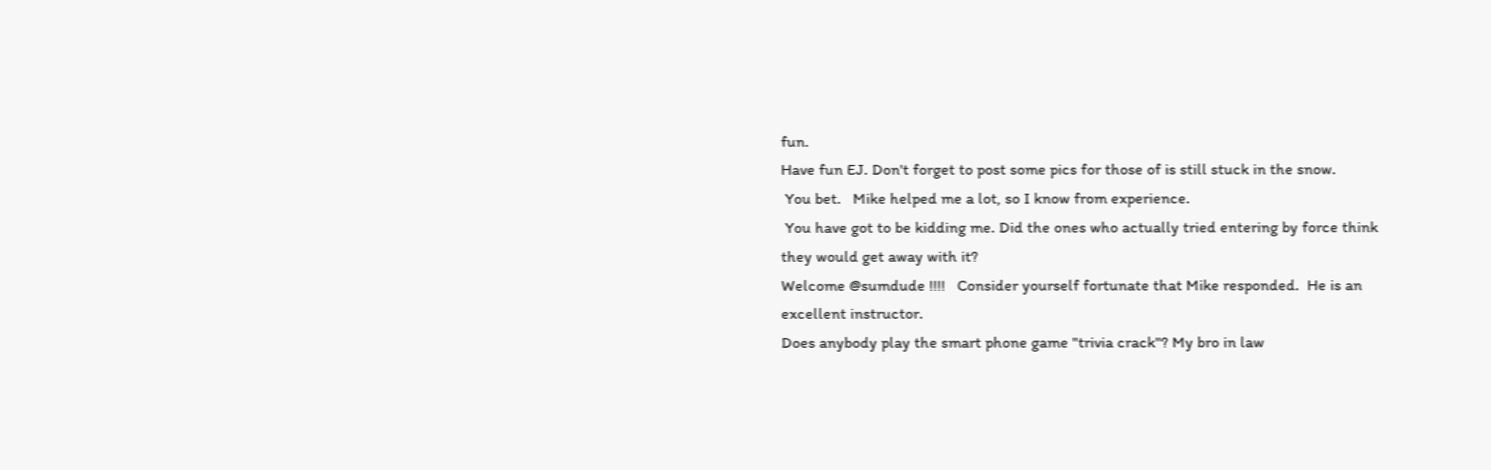fun.
Have fun EJ. Don't forget to post some pics for those of is still stuck in the snow.
 You bet.   Mike helped me a lot, so I know from experience.
 You have got to be kidding me. Did the ones who actually tried entering by force think they would get away with it?
Welcome @sumdude !!!!   Consider yourself fortunate that Mike responded.  He is an excellent instructor.
Does anybody play the smart phone game "trivia crack"? My bro in law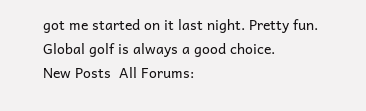got me started on it last night. Pretty fun.
Global golf is always a good choice.
New Posts  All Forums: